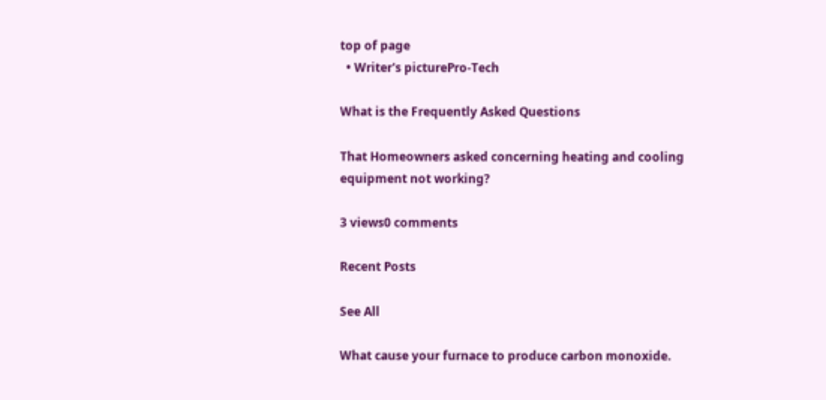top of page
  • Writer's picturePro-Tech

What is the Frequently Asked Questions

That Homeowners asked concerning heating and cooling equipment not working?

3 views0 comments

Recent Posts

See All

What cause your furnace to produce carbon monoxide.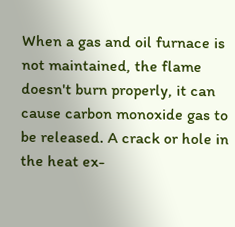When a gas and oil furnace is not maintained, the flame doesn't burn properly, it can cause carbon monoxide gas to be released. A crack or hole in the heat ex-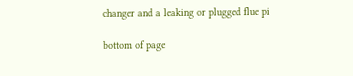changer and a leaking or plugged flue pi

bottom of page